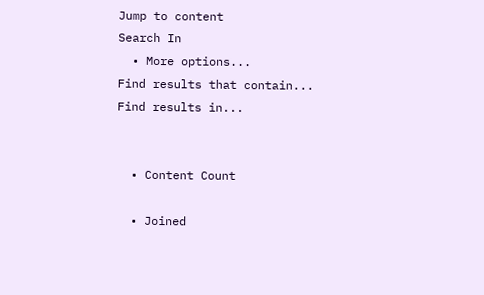Jump to content
Search In
  • More options...
Find results that contain...
Find results in...


  • Content Count

  • Joined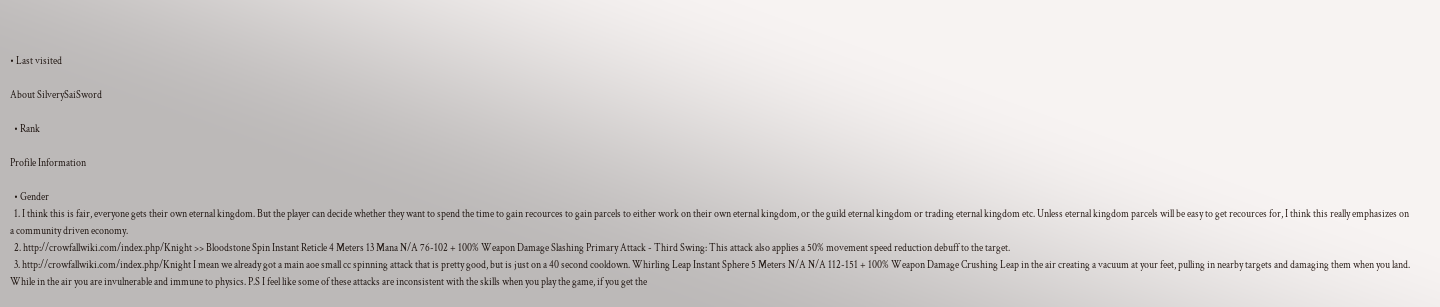• Last visited

About SilverySaiSword

  • Rank

Profile Information

  • Gender
  1. I think this is fair, everyone gets their own eternal kingdom. But the player can decide whether they want to spend the time to gain recources to gain parcels to either work on their own eternal kingdom, or the guild eternal kingdom or trading eternal kingdom etc. Unless eternal kingdom parcels will be easy to get recources for, I think this really emphasizes on a community driven economy.
  2. http://crowfallwiki.com/index.php/Knight >> Bloodstone Spin Instant Reticle 4 Meters 13 Mana N/A 76-102 + 100% Weapon Damage Slashing Primary Attack - Third Swing: This attack also applies a 50% movement speed reduction debuff to the target.
  3. http://crowfallwiki.com/index.php/Knight I mean we already got a main aoe small cc spinning attack that is pretty good, but is just on a 40 second cooldown. Whirling Leap Instant Sphere 5 Meters N/A N/A 112-151 + 100% Weapon Damage Crushing Leap in the air creating a vacuum at your feet, pulling in nearby targets and damaging them when you land. While in the air you are invulnerable and immune to physics. P.S I feel like some of these attacks are inconsistent with the skills when you play the game, if you get the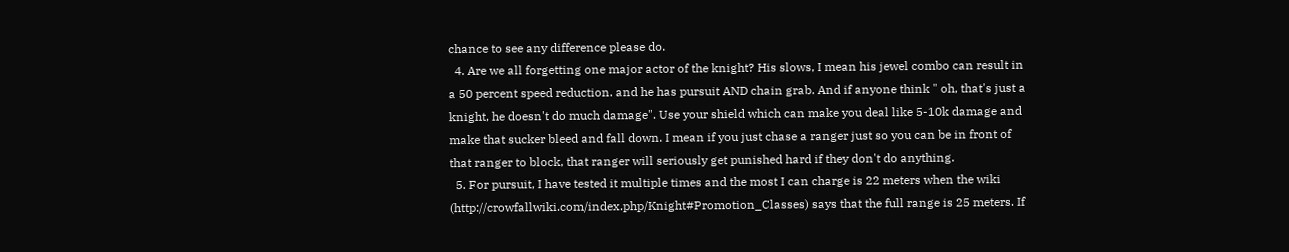chance to see any difference please do.
  4. Are we all forgetting one major actor of the knight? His slows, I mean his jewel combo can result in a 50 percent speed reduction. and he has pursuit AND chain grab. And if anyone think " oh, that's just a knight, he doesn't do much damage". Use your shield which can make you deal like 5-10k damage and make that sucker bleed and fall down. I mean if you just chase a ranger just so you can be in front of that ranger to block, that ranger will seriously get punished hard if they don't do anything.
  5. For pursuit, I have tested it multiple times and the most I can charge is 22 meters when the wiki (http://crowfallwiki.com/index.php/Knight#Promotion_Classes) says that the full range is 25 meters. If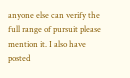anyone else can verify the full range of pursuit please mention it. I also have posted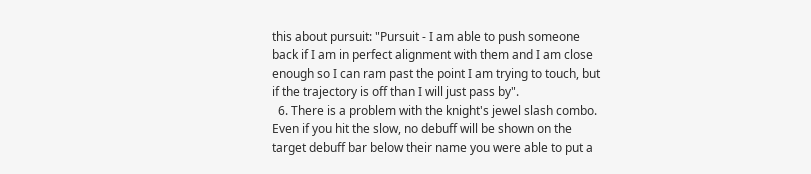this about pursuit: "Pursuit - I am able to push someone back if I am in perfect alignment with them and I am close enough so I can ram past the point I am trying to touch, but if the trajectory is off than I will just pass by".
  6. There is a problem with the knight's jewel slash combo. Even if you hit the slow, no debuff will be shown on the target debuff bar below their name you were able to put a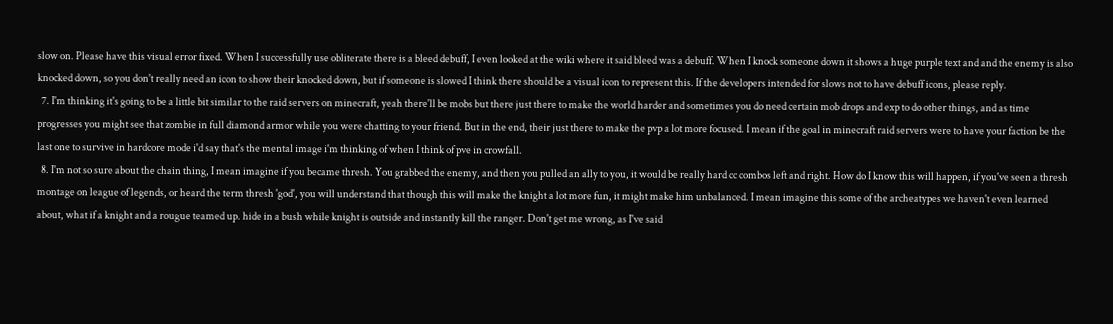slow on. Please have this visual error fixed. When I successfully use obliterate there is a bleed debuff, I even looked at the wiki where it said bleed was a debuff. When I knock someone down it shows a huge purple text and and the enemy is also knocked down, so you don't really need an icon to show their knocked down, but if someone is slowed I think there should be a visual icon to represent this. If the developers intended for slows not to have debuff icons, please reply.
  7. I'm thinking it's going to be a little bit similar to the raid servers on minecraft, yeah there'll be mobs but there just there to make the world harder and sometimes you do need certain mob drops and exp to do other things, and as time progresses you might see that zombie in full diamond armor while you were chatting to your friend. But in the end, their just there to make the pvp a lot more focused. I mean if the goal in minecraft raid servers were to have your faction be the last one to survive in hardcore mode i'd say that's the mental image i'm thinking of when I think of pve in crowfall.
  8. I'm not so sure about the chain thing, I mean imagine if you became thresh. You grabbed the enemy, and then you pulled an ally to you, it would be really hard cc combos left and right. How do I know this will happen, if you've seen a thresh montage on league of legends, or heard the term thresh 'god', you will understand that though this will make the knight a lot more fun, it might make him unbalanced. I mean imagine this some of the archeatypes we haven't even learned about, what if a knight and a rougue teamed up. hide in a bush while knight is outside and instantly kill the ranger. Don't get me wrong, as I've said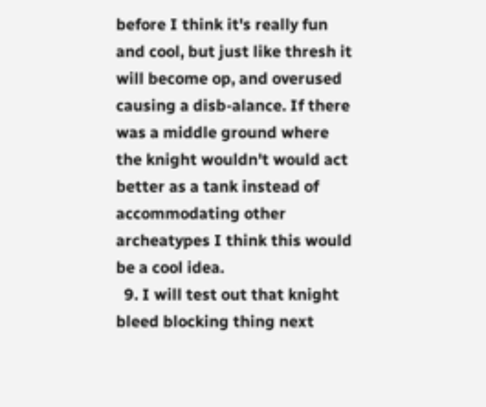before I think it's really fun and cool, but just like thresh it will become op, and overused causing a disb-alance. If there was a middle ground where the knight wouldn't would act better as a tank instead of accommodating other archeatypes I think this would be a cool idea.
  9. I will test out that knight bleed blocking thing next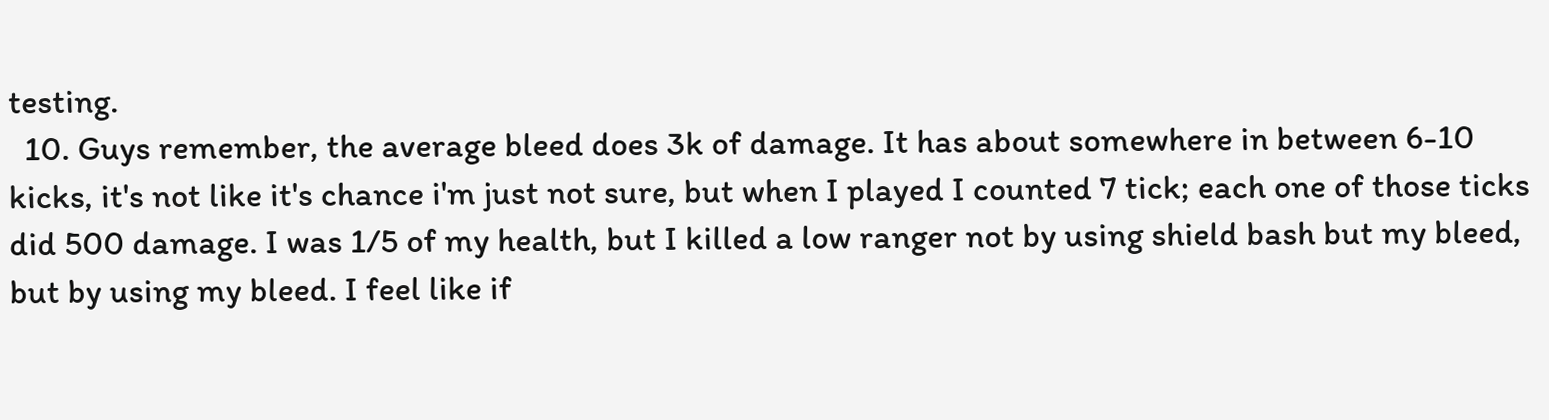testing.
  10. Guys remember, the average bleed does 3k of damage. It has about somewhere in between 6-10 kicks, it's not like it's chance i'm just not sure, but when I played I counted 7 tick; each one of those ticks did 500 damage. I was 1/5 of my health, but I killed a low ranger not by using shield bash but my bleed, but by using my bleed. I feel like if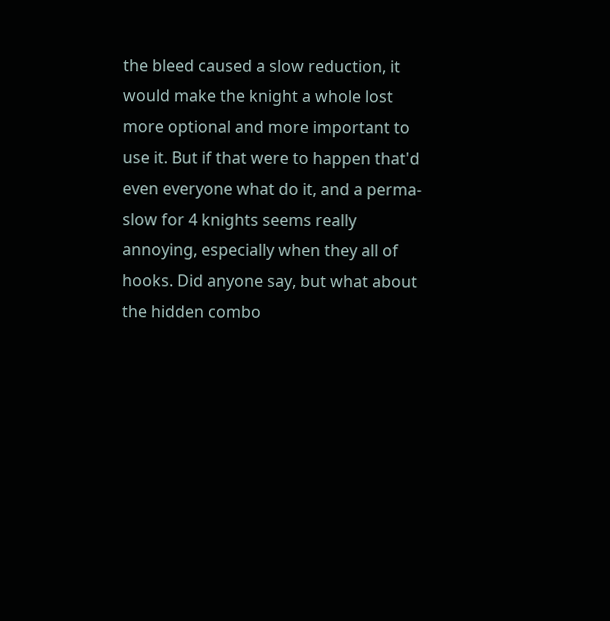the bleed caused a slow reduction, it would make the knight a whole lost more optional and more important to use it. But if that were to happen that'd even everyone what do it, and a perma-slow for 4 knights seems really annoying, especially when they all of hooks. Did anyone say, but what about the hidden combo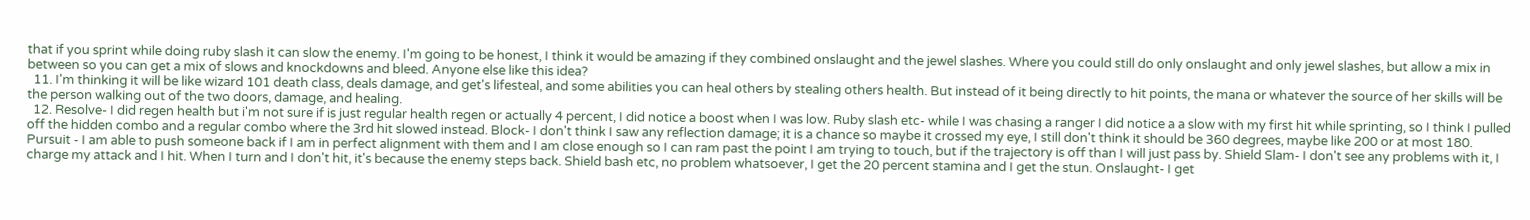that if you sprint while doing ruby slash it can slow the enemy. I'm going to be honest, I think it would be amazing if they combined onslaught and the jewel slashes. Where you could still do only onslaught and only jewel slashes, but allow a mix in between so you can get a mix of slows and knockdowns and bleed. Anyone else like this idea?
  11. I'm thinking it will be like wizard 101 death class, deals damage, and get's lifesteal, and some abilities you can heal others by stealing others health. But instead of it being directly to hit points, the mana or whatever the source of her skills will be the person walking out of the two doors, damage, and healing.
  12. Resolve- I did regen health but i'm not sure if is just regular health regen or actually 4 percent, I did notice a boost when I was low. Ruby slash etc- while I was chasing a ranger I did notice a a slow with my first hit while sprinting, so I think I pulled off the hidden combo and a regular combo where the 3rd hit slowed instead. Block- I don't think I saw any reflection damage; it is a chance so maybe it crossed my eye, I still don't think it should be 360 degrees, maybe like 200 or at most 180. Pursuit - I am able to push someone back if I am in perfect alignment with them and I am close enough so I can ram past the point I am trying to touch, but if the trajectory is off than I will just pass by. Shield Slam- I don't see any problems with it, I charge my attack and I hit. When I turn and I don't hit, it's because the enemy steps back. Shield bash etc, no problem whatsoever, I get the 20 percent stamina and I get the stun. Onslaught- I get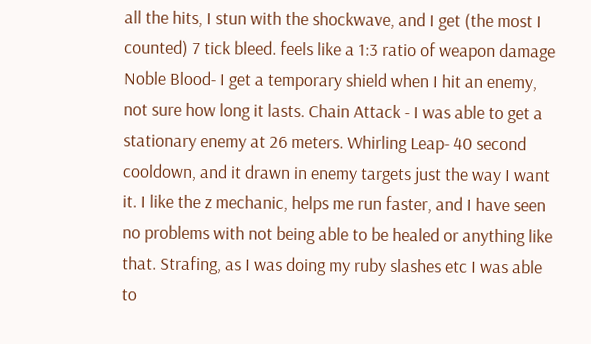all the hits, I stun with the shockwave, and I get (the most I counted) 7 tick bleed. feels like a 1:3 ratio of weapon damage Noble Blood- I get a temporary shield when I hit an enemy, not sure how long it lasts. Chain Attack - I was able to get a stationary enemy at 26 meters. Whirling Leap- 40 second cooldown, and it drawn in enemy targets just the way I want it. I like the z mechanic, helps me run faster, and I have seen no problems with not being able to be healed or anything like that. Strafing, as I was doing my ruby slashes etc I was able to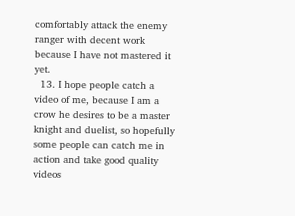comfortably attack the enemy ranger with decent work because I have not mastered it yet.
  13. I hope people catch a video of me, because I am a crow he desires to be a master knight and duelist, so hopefully some people can catch me in action and take good quality videos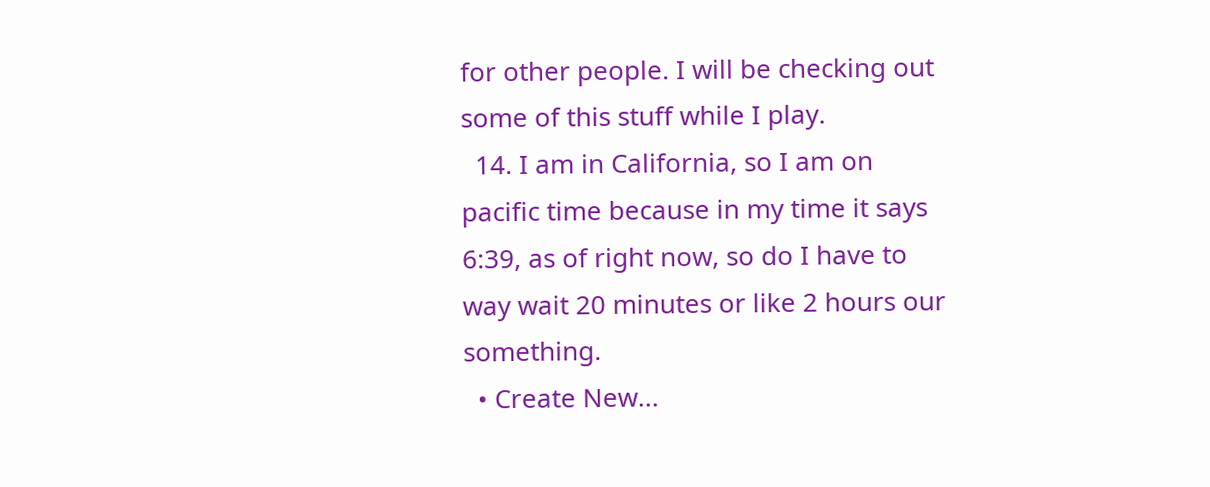for other people. I will be checking out some of this stuff while I play.
  14. I am in California, so I am on pacific time because in my time it says 6:39, as of right now, so do I have to way wait 20 minutes or like 2 hours our something.
  • Create New...